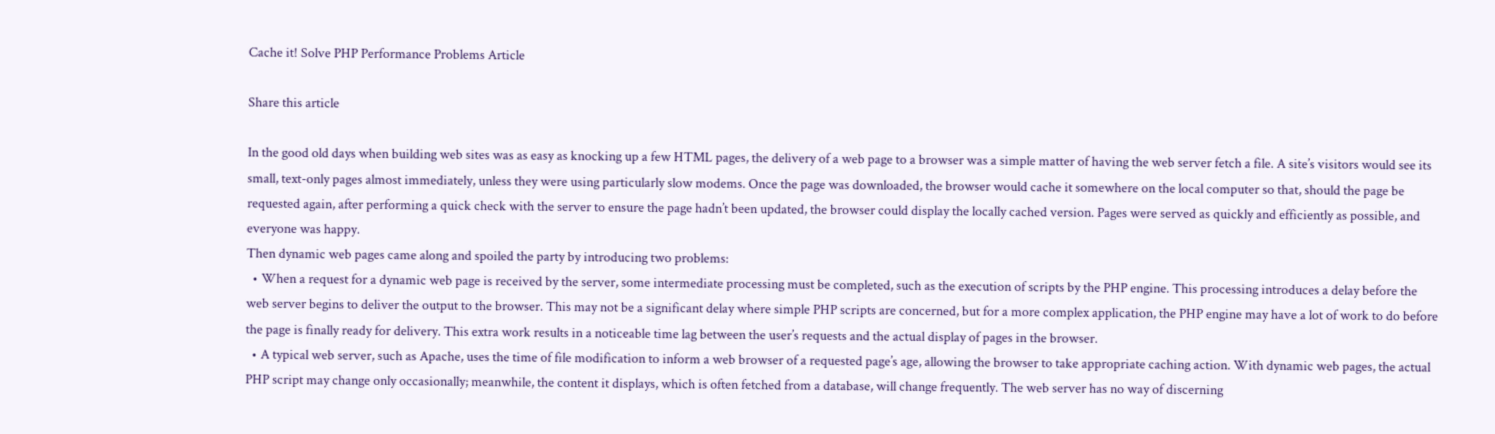Cache it! Solve PHP Performance Problems Article

Share this article

In the good old days when building web sites was as easy as knocking up a few HTML pages, the delivery of a web page to a browser was a simple matter of having the web server fetch a file. A site’s visitors would see its small, text-only pages almost immediately, unless they were using particularly slow modems. Once the page was downloaded, the browser would cache it somewhere on the local computer so that, should the page be requested again, after performing a quick check with the server to ensure the page hadn’t been updated, the browser could display the locally cached version. Pages were served as quickly and efficiently as possible, and everyone was happy.
Then dynamic web pages came along and spoiled the party by introducing two problems:
  • When a request for a dynamic web page is received by the server, some intermediate processing must be completed, such as the execution of scripts by the PHP engine. This processing introduces a delay before the web server begins to deliver the output to the browser. This may not be a significant delay where simple PHP scripts are concerned, but for a more complex application, the PHP engine may have a lot of work to do before the page is finally ready for delivery. This extra work results in a noticeable time lag between the user’s requests and the actual display of pages in the browser.
  • A typical web server, such as Apache, uses the time of file modification to inform a web browser of a requested page’s age, allowing the browser to take appropriate caching action. With dynamic web pages, the actual PHP script may change only occasionally; meanwhile, the content it displays, which is often fetched from a database, will change frequently. The web server has no way of discerning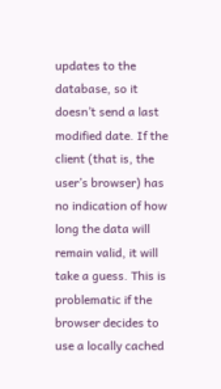updates to the database, so it doesn’t send a last modified date. If the client (that is, the user’s browser) has no indication of how long the data will remain valid, it will take a guess. This is problematic if the browser decides to use a locally cached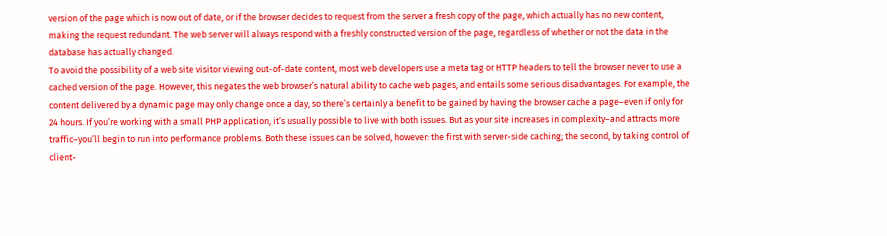version of the page which is now out of date, or if the browser decides to request from the server a fresh copy of the page, which actually has no new content, making the request redundant. The web server will always respond with a freshly constructed version of the page, regardless of whether or not the data in the database has actually changed.
To avoid the possibility of a web site visitor viewing out-of-date content, most web developers use a meta tag or HTTP headers to tell the browser never to use a cached version of the page. However, this negates the web browser’s natural ability to cache web pages, and entails some serious disadvantages. For example, the content delivered by a dynamic page may only change once a day, so there’s certainly a benefit to be gained by having the browser cache a page–even if only for 24 hours. If you’re working with a small PHP application, it’s usually possible to live with both issues. But as your site increases in complexity–and attracts more traffic–you’ll begin to run into performance problems. Both these issues can be solved, however: the first with server-side caching; the second, by taking control of client-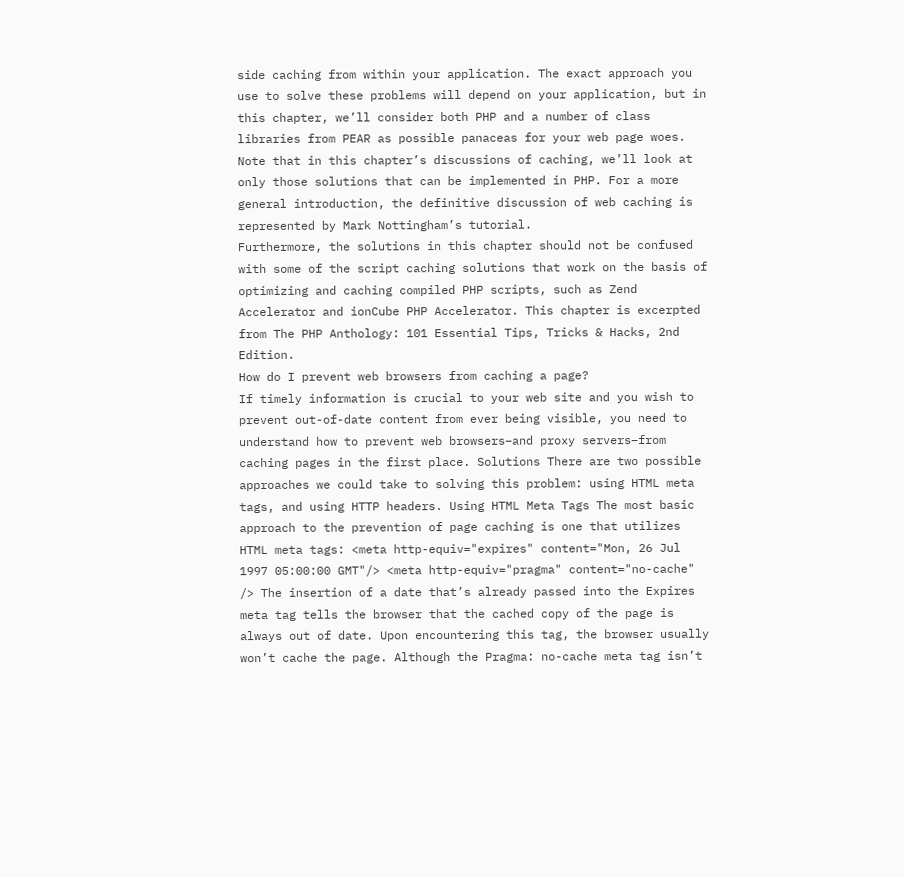side caching from within your application. The exact approach you use to solve these problems will depend on your application, but in this chapter, we’ll consider both PHP and a number of class libraries from PEAR as possible panaceas for your web page woes. Note that in this chapter’s discussions of caching, we’ll look at only those solutions that can be implemented in PHP. For a more general introduction, the definitive discussion of web caching is represented by Mark Nottingham’s tutorial.
Furthermore, the solutions in this chapter should not be confused with some of the script caching solutions that work on the basis of optimizing and caching compiled PHP scripts, such as Zend Accelerator and ionCube PHP Accelerator. This chapter is excerpted from The PHP Anthology: 101 Essential Tips, Tricks & Hacks, 2nd Edition.
How do I prevent web browsers from caching a page?
If timely information is crucial to your web site and you wish to prevent out-of-date content from ever being visible, you need to understand how to prevent web browsers–and proxy servers–from caching pages in the first place. Solutions There are two possible approaches we could take to solving this problem: using HTML meta tags, and using HTTP headers. Using HTML Meta Tags The most basic approach to the prevention of page caching is one that utilizes HTML meta tags: <meta http-equiv="expires" content="Mon, 26 Jul 1997 05:00:00 GMT"/> <meta http-equiv="pragma" content="no-cache" /> The insertion of a date that’s already passed into the Expires meta tag tells the browser that the cached copy of the page is always out of date. Upon encountering this tag, the browser usually won’t cache the page. Although the Pragma: no-cache meta tag isn’t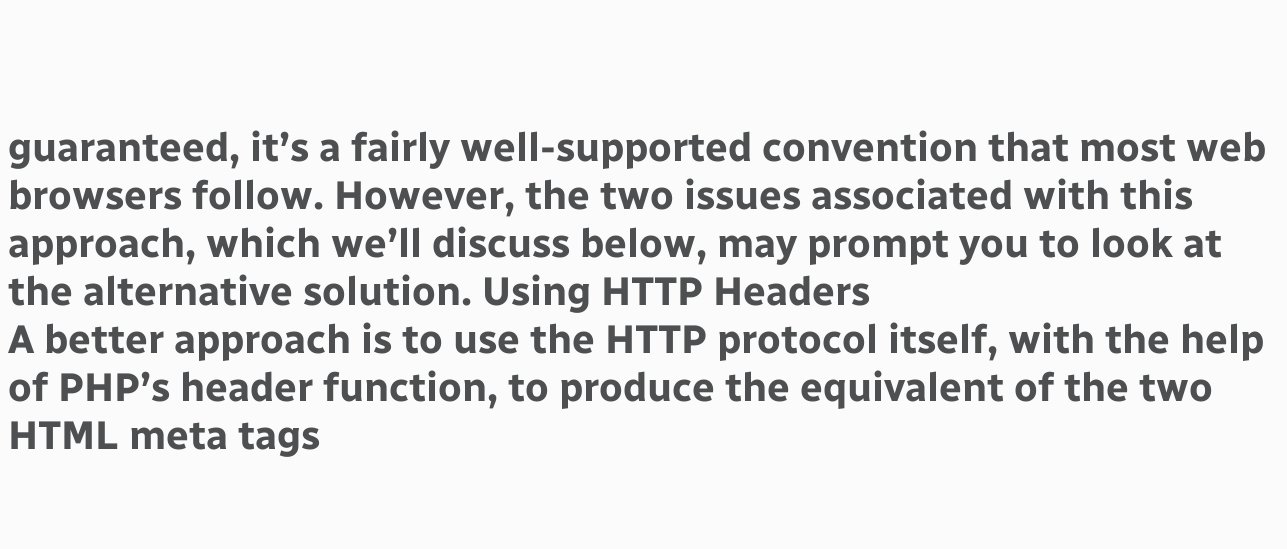guaranteed, it’s a fairly well-supported convention that most web browsers follow. However, the two issues associated with this approach, which we’ll discuss below, may prompt you to look at the alternative solution. Using HTTP Headers
A better approach is to use the HTTP protocol itself, with the help of PHP’s header function, to produce the equivalent of the two HTML meta tags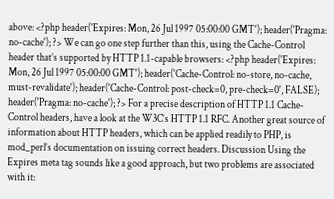above: <?php header('Expires: Mon, 26 Jul 1997 05:00:00 GMT'); header('Pragma: no-cache'); ?> We can go one step further than this, using the Cache-Control header that’s supported by HTTP 1.1-capable browsers: <?php header('Expires: Mon, 26 Jul 1997 05:00:00 GMT'); header('Cache-Control: no-store, no-cache, must-revalidate'); header('Cache-Control: post-check=0, pre-check=0', FALSE); header('Pragma: no-cache'); ?> For a precise description of HTTP 1.1 Cache-Control headers, have a look at the W3C’s HTTP 1.1 RFC. Another great source of information about HTTP headers, which can be applied readily to PHP, is mod_perl’s documentation on issuing correct headers. Discussion Using the Expires meta tag sounds like a good approach, but two problems are associated with it: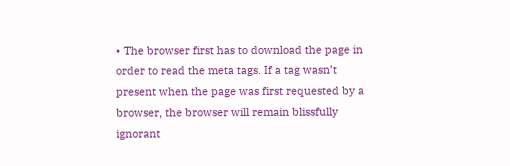• The browser first has to download the page in order to read the meta tags. If a tag wasn’t present when the page was first requested by a browser, the browser will remain blissfully ignorant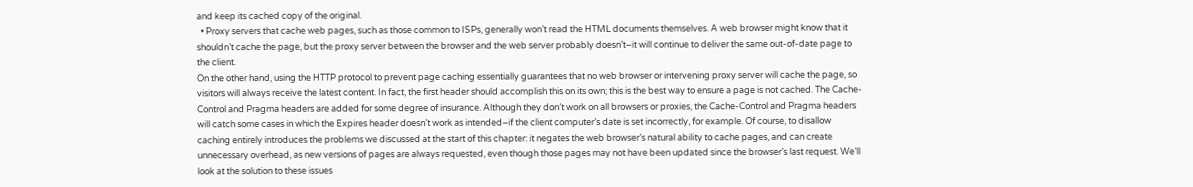and keep its cached copy of the original.
  • Proxy servers that cache web pages, such as those common to ISPs, generally won’t read the HTML documents themselves. A web browser might know that it shouldn’t cache the page, but the proxy server between the browser and the web server probably doesn’t–it will continue to deliver the same out-of-date page to the client.
On the other hand, using the HTTP protocol to prevent page caching essentially guarantees that no web browser or intervening proxy server will cache the page, so visitors will always receive the latest content. In fact, the first header should accomplish this on its own; this is the best way to ensure a page is not cached. The Cache-Control and Pragma headers are added for some degree of insurance. Although they don’t work on all browsers or proxies, the Cache-Control and Pragma headers will catch some cases in which the Expires header doesn’t work as intended–if the client computer’s date is set incorrectly, for example. Of course, to disallow caching entirely introduces the problems we discussed at the start of this chapter: it negates the web browser’s natural ability to cache pages, and can create unnecessary overhead, as new versions of pages are always requested, even though those pages may not have been updated since the browser’s last request. We’ll look at the solution to these issues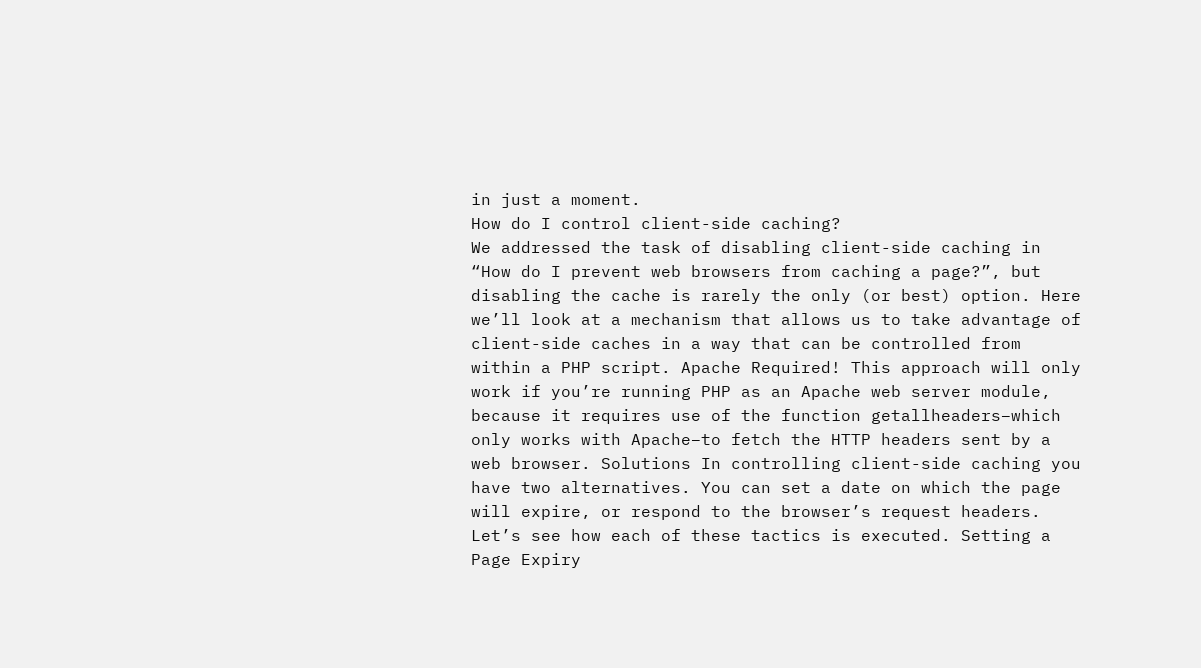in just a moment.
How do I control client-side caching?
We addressed the task of disabling client-side caching in “How do I prevent web browsers from caching a page?”, but disabling the cache is rarely the only (or best) option. Here we’ll look at a mechanism that allows us to take advantage of client-side caches in a way that can be controlled from within a PHP script. Apache Required! This approach will only work if you’re running PHP as an Apache web server module, because it requires use of the function getallheaders–which only works with Apache–to fetch the HTTP headers sent by a web browser. Solutions In controlling client-side caching you have two alternatives. You can set a date on which the page will expire, or respond to the browser’s request headers. Let’s see how each of these tactics is executed. Setting a Page Expiry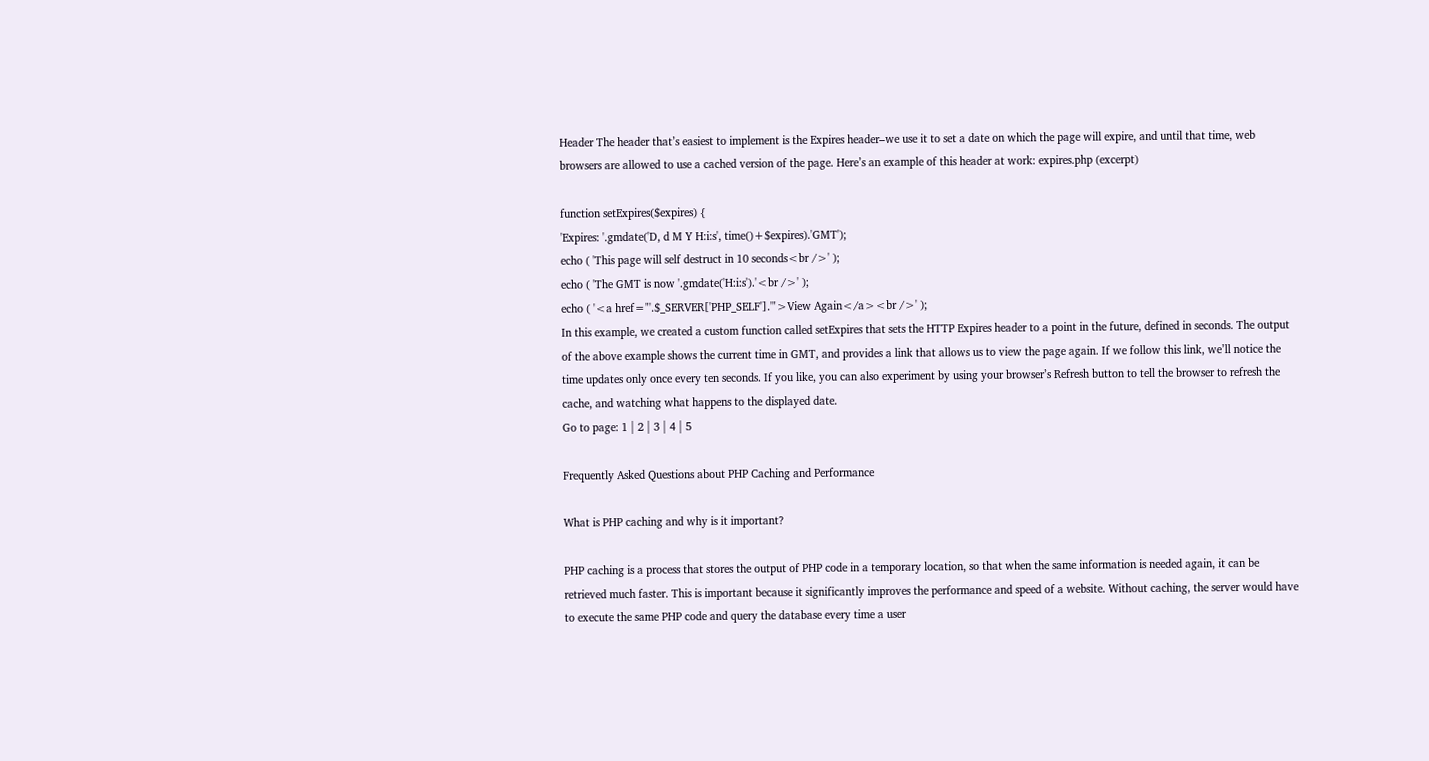Header The header that’s easiest to implement is the Expires header–we use it to set a date on which the page will expire, and until that time, web browsers are allowed to use a cached version of the page. Here’s an example of this header at work: expires.php (excerpt)

function setExpires($expires) {
'Expires: '.gmdate('D, d M Y H:i:s', time()+$expires).'GMT');
echo ( 'This page will self destruct in 10 seconds<br />' );
echo ( 'The GMT is now '.gmdate('H:i:s').'<br />' );
echo ( '<a href="'.$_SERVER['PHP_SELF'].'">View Again</a><br />' );
In this example, we created a custom function called setExpires that sets the HTTP Expires header to a point in the future, defined in seconds. The output of the above example shows the current time in GMT, and provides a link that allows us to view the page again. If we follow this link, we’ll notice the time updates only once every ten seconds. If you like, you can also experiment by using your browser’s Refresh button to tell the browser to refresh the cache, and watching what happens to the displayed date.
Go to page: 1 | 2 | 3 | 4 | 5

Frequently Asked Questions about PHP Caching and Performance

What is PHP caching and why is it important?

PHP caching is a process that stores the output of PHP code in a temporary location, so that when the same information is needed again, it can be retrieved much faster. This is important because it significantly improves the performance and speed of a website. Without caching, the server would have to execute the same PHP code and query the database every time a user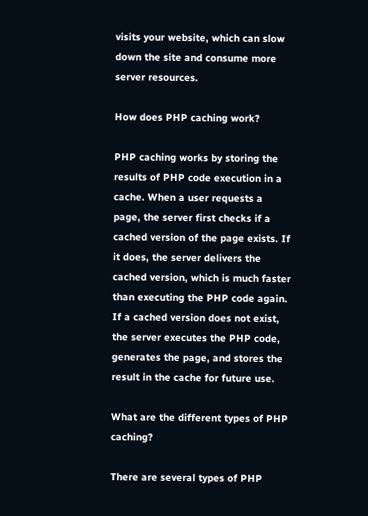visits your website, which can slow down the site and consume more server resources.

How does PHP caching work?

PHP caching works by storing the results of PHP code execution in a cache. When a user requests a page, the server first checks if a cached version of the page exists. If it does, the server delivers the cached version, which is much faster than executing the PHP code again. If a cached version does not exist, the server executes the PHP code, generates the page, and stores the result in the cache for future use.

What are the different types of PHP caching?

There are several types of PHP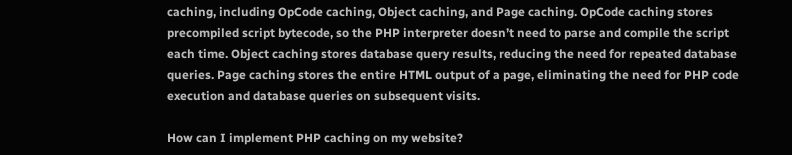caching, including OpCode caching, Object caching, and Page caching. OpCode caching stores precompiled script bytecode, so the PHP interpreter doesn’t need to parse and compile the script each time. Object caching stores database query results, reducing the need for repeated database queries. Page caching stores the entire HTML output of a page, eliminating the need for PHP code execution and database queries on subsequent visits.

How can I implement PHP caching on my website?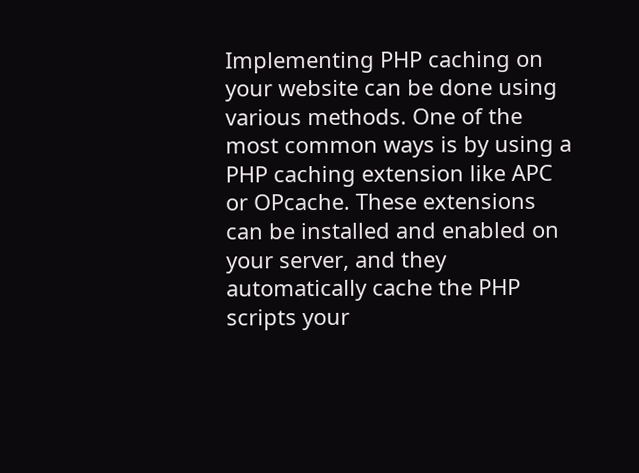Implementing PHP caching on your website can be done using various methods. One of the most common ways is by using a PHP caching extension like APC or OPcache. These extensions can be installed and enabled on your server, and they automatically cache the PHP scripts your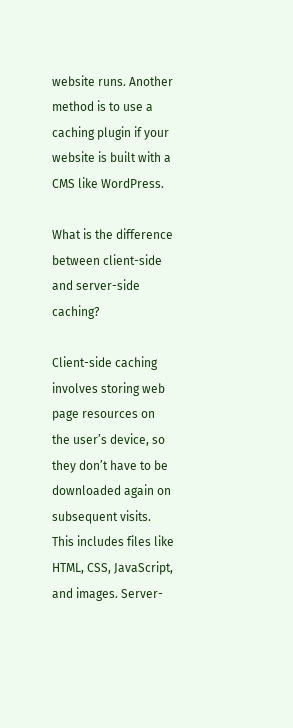website runs. Another method is to use a caching plugin if your website is built with a CMS like WordPress.

What is the difference between client-side and server-side caching?

Client-side caching involves storing web page resources on the user’s device, so they don’t have to be downloaded again on subsequent visits. This includes files like HTML, CSS, JavaScript, and images. Server-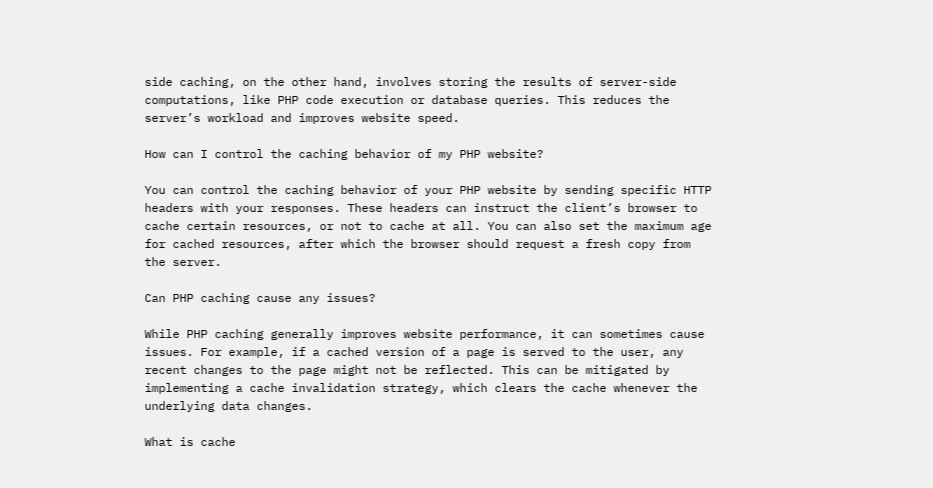side caching, on the other hand, involves storing the results of server-side computations, like PHP code execution or database queries. This reduces the server’s workload and improves website speed.

How can I control the caching behavior of my PHP website?

You can control the caching behavior of your PHP website by sending specific HTTP headers with your responses. These headers can instruct the client’s browser to cache certain resources, or not to cache at all. You can also set the maximum age for cached resources, after which the browser should request a fresh copy from the server.

Can PHP caching cause any issues?

While PHP caching generally improves website performance, it can sometimes cause issues. For example, if a cached version of a page is served to the user, any recent changes to the page might not be reflected. This can be mitigated by implementing a cache invalidation strategy, which clears the cache whenever the underlying data changes.

What is cache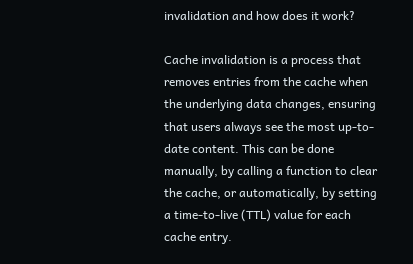invalidation and how does it work?

Cache invalidation is a process that removes entries from the cache when the underlying data changes, ensuring that users always see the most up-to-date content. This can be done manually, by calling a function to clear the cache, or automatically, by setting a time-to-live (TTL) value for each cache entry.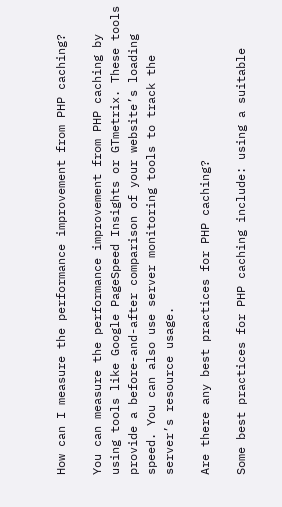How can I measure the performance improvement from PHP caching?

You can measure the performance improvement from PHP caching by using tools like Google PageSpeed Insights or GTmetrix. These tools provide a before-and-after comparison of your website’s loading speed. You can also use server monitoring tools to track the server’s resource usage.

Are there any best practices for PHP caching?

Some best practices for PHP caching include: using a suitable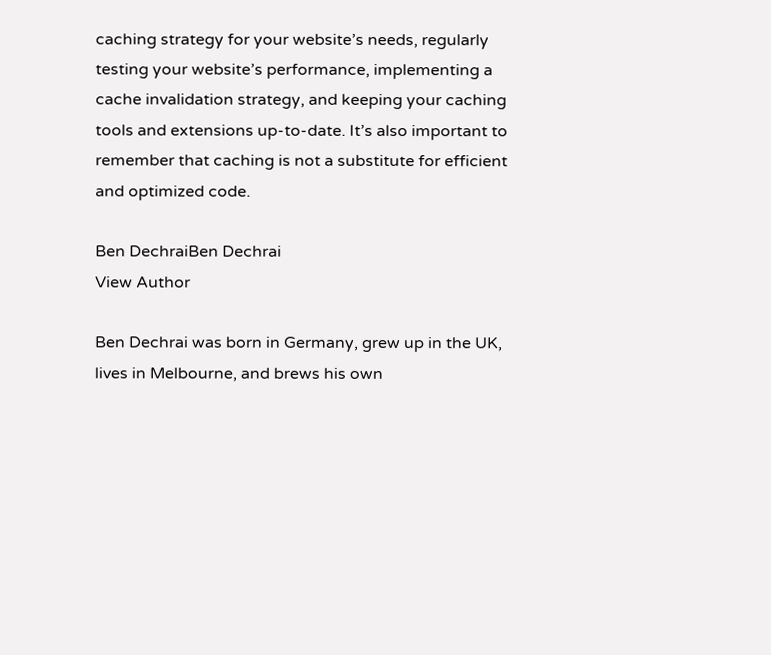caching strategy for your website’s needs, regularly testing your website’s performance, implementing a cache invalidation strategy, and keeping your caching tools and extensions up-to-date. It’s also important to remember that caching is not a substitute for efficient and optimized code.

Ben DechraiBen Dechrai
View Author

Ben Dechrai was born in Germany, grew up in the UK, lives in Melbourne, and brews his own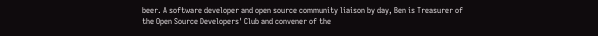beer. A software developer and open source community liaison by day, Ben is Treasurer of the Open Source Developers' Club and convener of the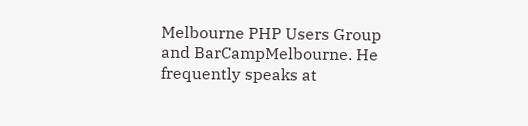Melbourne PHP Users Group and BarCampMelbourne. He frequently speaks at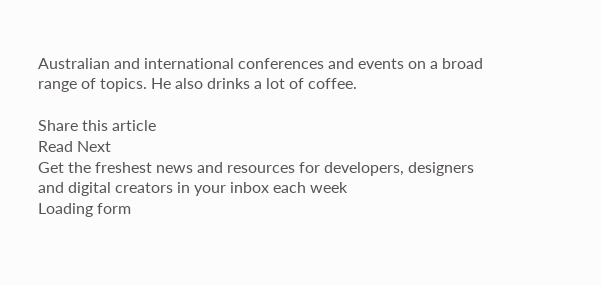Australian and international conferences and events on a broad range of topics. He also drinks a lot of coffee.

Share this article
Read Next
Get the freshest news and resources for developers, designers and digital creators in your inbox each week
Loading form